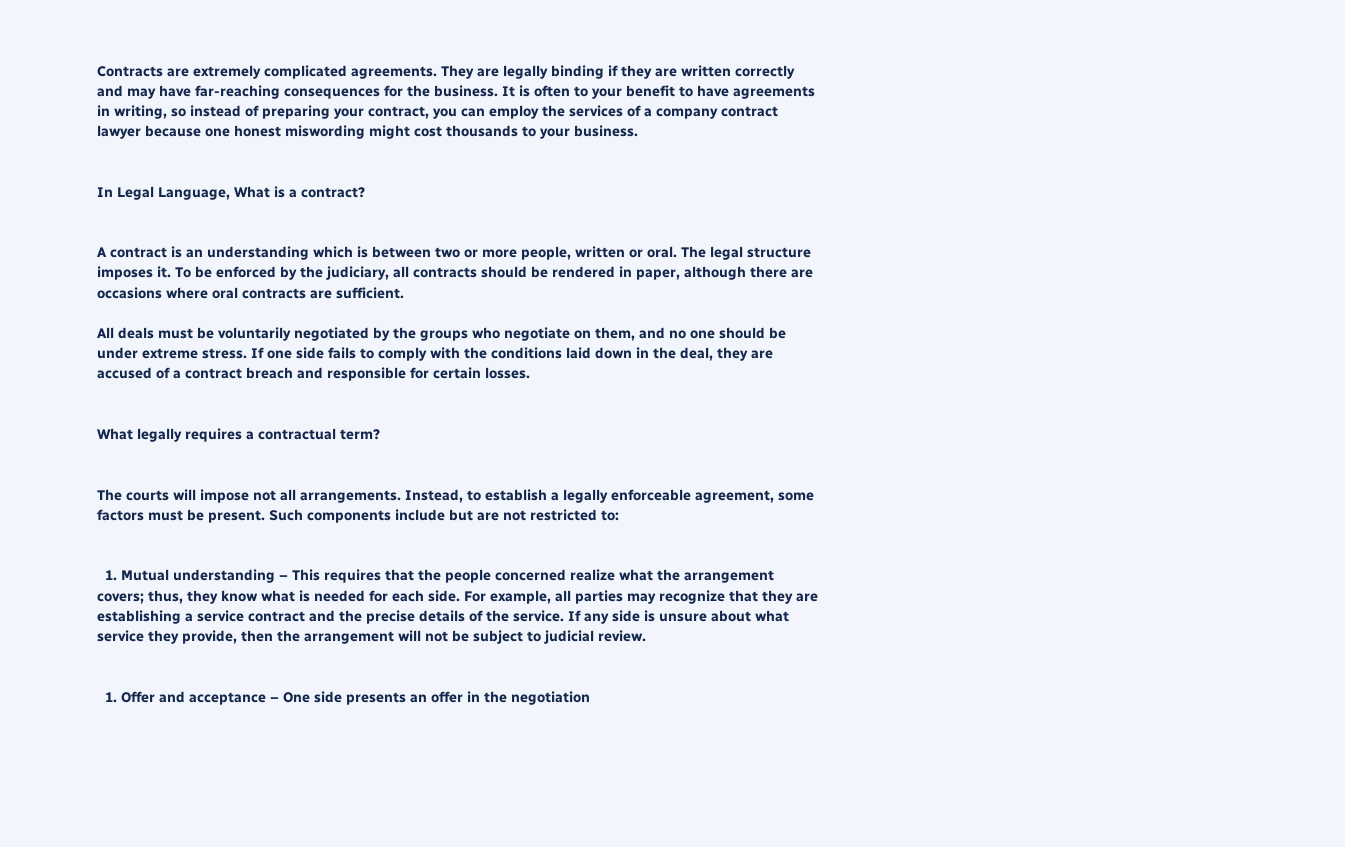Contracts are extremely complicated agreements. They are legally binding if they are written correctly and may have far-reaching consequences for the business. It is often to your benefit to have agreements in writing, so instead of preparing your contract, you can employ the services of a company contract lawyer because one honest miswording might cost thousands to your business.


In Legal Language, What is a contract?


A contract is an understanding which is between two or more people, written or oral. The legal structure imposes it. To be enforced by the judiciary, all contracts should be rendered in paper, although there are occasions where oral contracts are sufficient.

All deals must be voluntarily negotiated by the groups who negotiate on them, and no one should be under extreme stress. If one side fails to comply with the conditions laid down in the deal, they are accused of a contract breach and responsible for certain losses.


What legally requires a contractual term?


The courts will impose not all arrangements. Instead, to establish a legally enforceable agreement, some factors must be present. Such components include but are not restricted to:


  1. Mutual understanding – This requires that the people concerned realize what the arrangement covers; thus, they know what is needed for each side. For example, all parties may recognize that they are establishing a service contract and the precise details of the service. If any side is unsure about what service they provide, then the arrangement will not be subject to judicial review.


  1. Offer and acceptance – One side presents an offer in the negotiation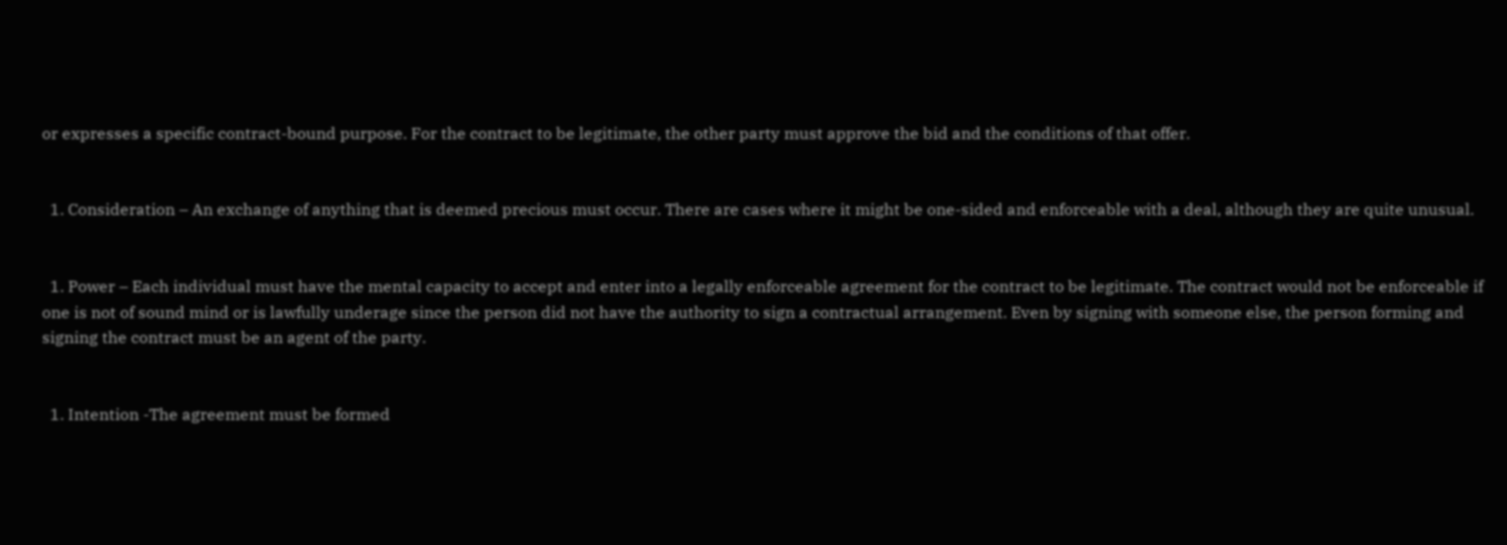or expresses a specific contract-bound purpose. For the contract to be legitimate, the other party must approve the bid and the conditions of that offer.


  1. Consideration – An exchange of anything that is deemed precious must occur. There are cases where it might be one-sided and enforceable with a deal, although they are quite unusual.


  1. Power – Each individual must have the mental capacity to accept and enter into a legally enforceable agreement for the contract to be legitimate. The contract would not be enforceable if one is not of sound mind or is lawfully underage since the person did not have the authority to sign a contractual arrangement. Even by signing with someone else, the person forming and signing the contract must be an agent of the party.


  1. Intention -The agreement must be formed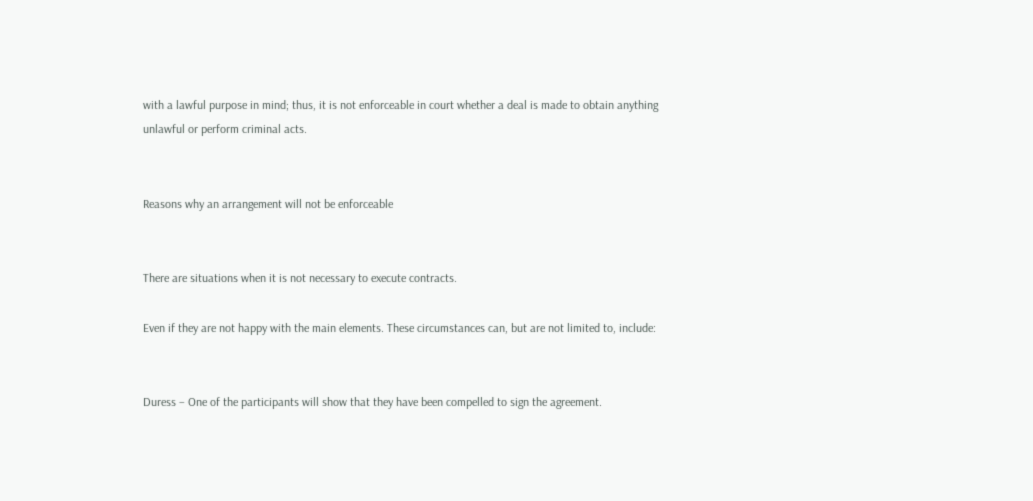with a lawful purpose in mind; thus, it is not enforceable in court whether a deal is made to obtain anything unlawful or perform criminal acts.


Reasons why an arrangement will not be enforceable


There are situations when it is not necessary to execute contracts.

Even if they are not happy with the main elements. These circumstances can, but are not limited to, include:


Duress – One of the participants will show that they have been compelled to sign the agreement.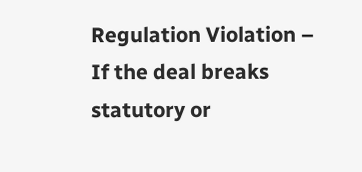Regulation Violation – If the deal breaks statutory or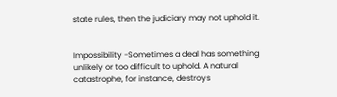state rules, then the judiciary may not uphold it.


Impossibility -Sometimes a deal has something unlikely or too difficult to uphold. A natural catastrophe, for instance, destroys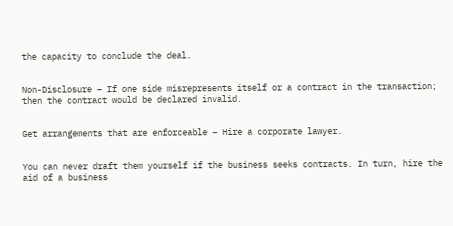the capacity to conclude the deal.


Non-Disclosure – If one side misrepresents itself or a contract in the transaction; then the contract would be declared invalid.


Get arrangements that are enforceable – Hire a corporate lawyer.


You can never draft them yourself if the business seeks contracts. In turn, hire the aid of a business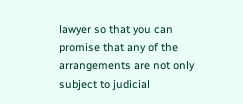lawyer so that you can promise that any of the arrangements are not only subject to judicial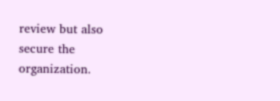review but also secure the organization.